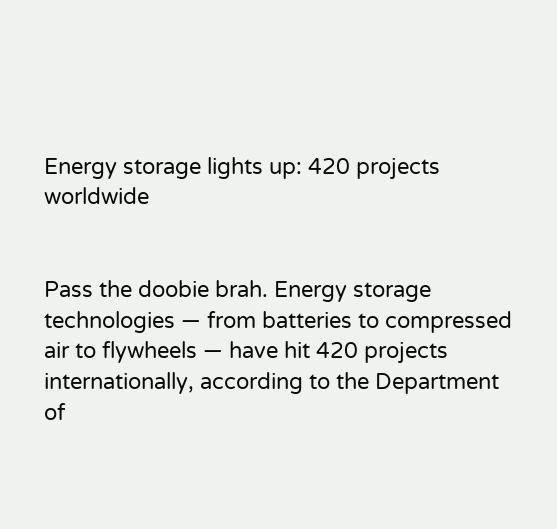Energy storage lights up: 420 projects worldwide


Pass the doobie brah. Energy storage technologies — from batteries to compressed air to flywheels — have hit 420 projects internationally, according to the Department of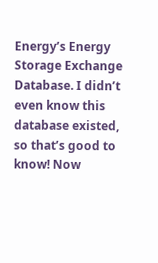Energy’s Energy Storage Exchange Database. I didn’t even know this database existed, so that’s good to know! Now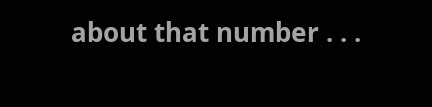about that number . . .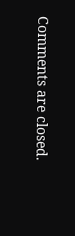Comments are closed.